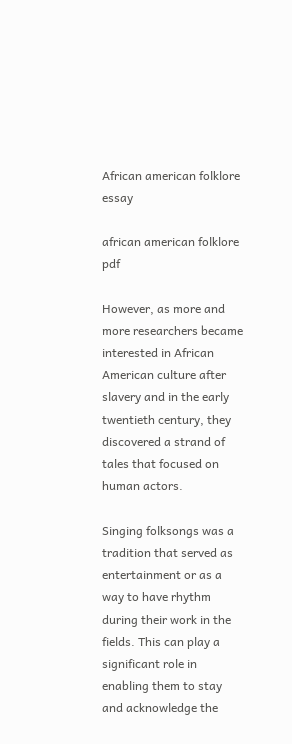African american folklore essay

african american folklore pdf

However, as more and more researchers became interested in African American culture after slavery and in the early twentieth century, they discovered a strand of tales that focused on human actors.

Singing folksongs was a tradition that served as entertainment or as a way to have rhythm during their work in the fields. This can play a significant role in enabling them to stay and acknowledge the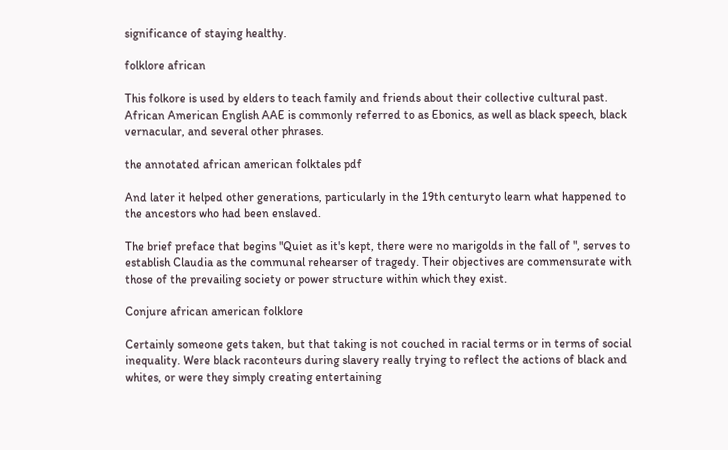significance of staying healthy.

folklore african

This folkore is used by elders to teach family and friends about their collective cultural past. African American English AAE is commonly referred to as Ebonics, as well as black speech, black vernacular, and several other phrases.

the annotated african american folktales pdf

And later it helped other generations, particularly in the 19th centuryto learn what happened to the ancestors who had been enslaved.

The brief preface that begins "Quiet as it's kept, there were no marigolds in the fall of ", serves to establish Claudia as the communal rehearser of tragedy. Their objectives are commensurate with those of the prevailing society or power structure within which they exist.

Conjure african american folklore

Certainly someone gets taken, but that taking is not couched in racial terms or in terms of social inequality. Were black raconteurs during slavery really trying to reflect the actions of black and whites, or were they simply creating entertaining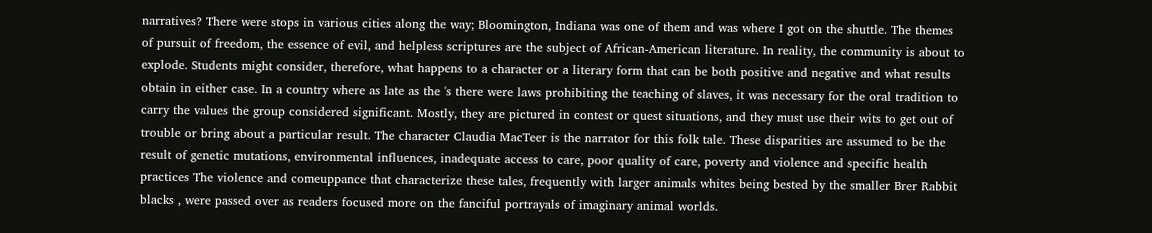narratives? There were stops in various cities along the way; Bloomington, Indiana was one of them and was where I got on the shuttle. The themes of pursuit of freedom, the essence of evil, and helpless scriptures are the subject of African-American literature. In reality, the community is about to explode. Students might consider, therefore, what happens to a character or a literary form that can be both positive and negative and what results obtain in either case. In a country where as late as the 's there were laws prohibiting the teaching of slaves, it was necessary for the oral tradition to carry the values the group considered significant. Mostly, they are pictured in contest or quest situations, and they must use their wits to get out of trouble or bring about a particular result. The character Claudia MacTeer is the narrator for this folk tale. These disparities are assumed to be the result of genetic mutations, environmental influences, inadequate access to care, poor quality of care, poverty and violence and specific health practices The violence and comeuppance that characterize these tales, frequently with larger animals whites being bested by the smaller Brer Rabbit blacks , were passed over as readers focused more on the fanciful portrayals of imaginary animal worlds.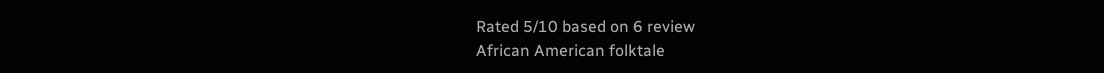Rated 5/10 based on 6 review
African American folktale